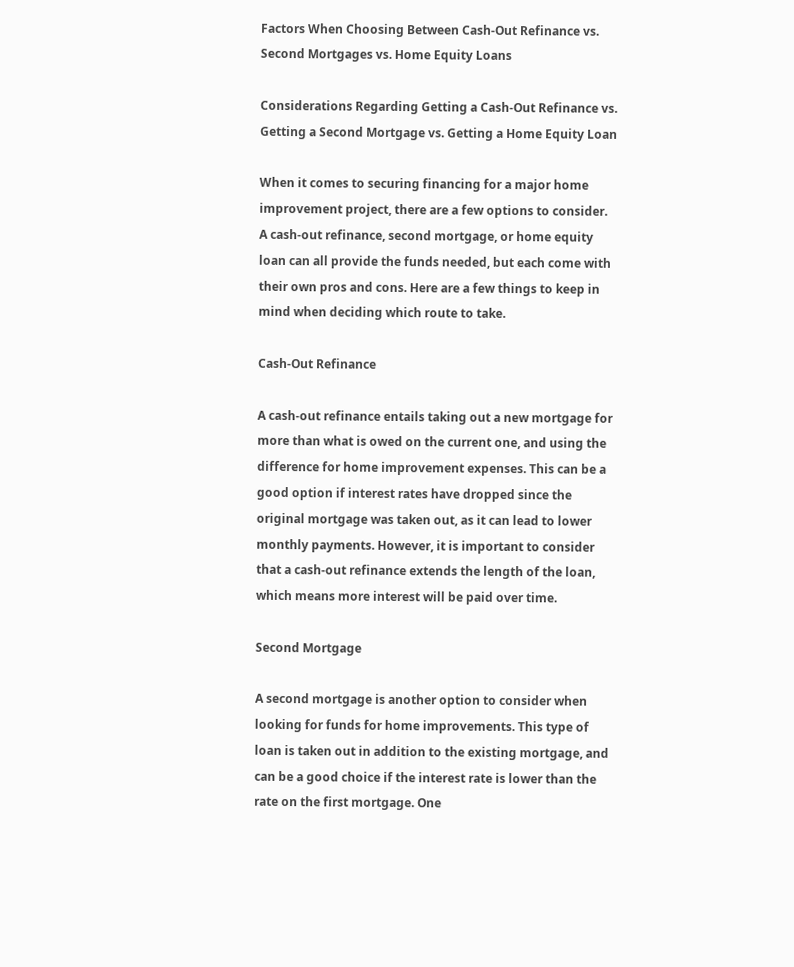Factors When Choosing Between Cash-Out Refinance vs. Second Mortgages vs. Home Equity Loans

Considerations Regarding Getting a Cash-Out Refinance vs. Getting a Second Mortgage vs. Getting a Home Equity Loan

When it comes to securing financing for a major home improvement project, there are a few options to consider. A cash-out refinance, second mortgage, or home equity loan can all provide the funds needed, but each come with their own pros and cons. Here are a few things to keep in mind when deciding which route to take.

Cash-Out Refinance

A cash-out refinance entails taking out a new mortgage for more than what is owed on the current one, and using the difference for home improvement expenses. This can be a good option if interest rates have dropped since the original mortgage was taken out, as it can lead to lower monthly payments. However, it is important to consider that a cash-out refinance extends the length of the loan, which means more interest will be paid over time.

Second Mortgage

A second mortgage is another option to consider when looking for funds for home improvements. This type of loan is taken out in addition to the existing mortgage, and can be a good choice if the interest rate is lower than the rate on the first mortgage. One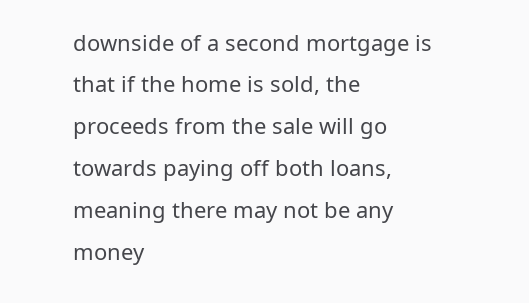downside of a second mortgage is that if the home is sold, the proceeds from the sale will go towards paying off both loans, meaning there may not be any money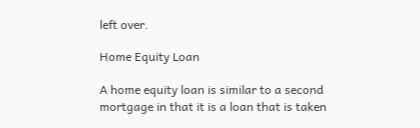left over.

Home Equity Loan

A home equity loan is similar to a second mortgage in that it is a loan that is taken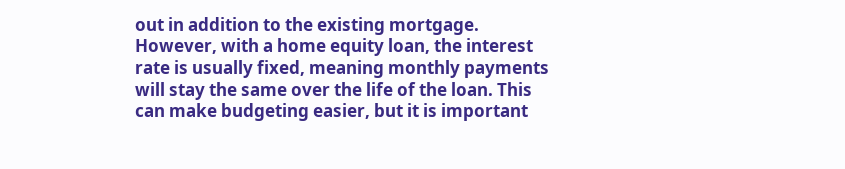out in addition to the existing mortgage. However, with a home equity loan, the interest rate is usually fixed, meaning monthly payments will stay the same over the life of the loan. This can make budgeting easier, but it is important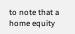to note that a home equity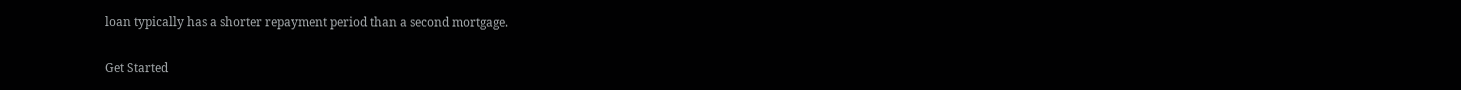loan typically has a shorter repayment period than a second mortgage.

Get Started